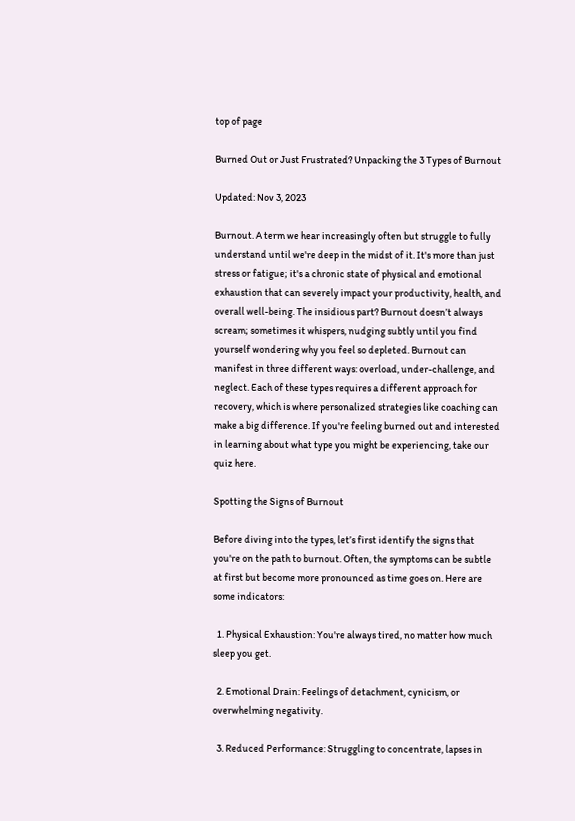top of page

Burned Out or Just Frustrated? Unpacking the 3 Types of Burnout

Updated: Nov 3, 2023

Burnout. A term we hear increasingly often but struggle to fully understand until we're deep in the midst of it. It's more than just stress or fatigue; it's a chronic state of physical and emotional exhaustion that can severely impact your productivity, health, and overall well-being. The insidious part? Burnout doesn’t always scream; sometimes it whispers, nudging subtly until you find yourself wondering why you feel so depleted. Burnout can manifest in three different ways: overload, under-challenge, and neglect. Each of these types requires a different approach for recovery, which is where personalized strategies like coaching can make a big difference. If you're feeling burned out and interested in learning about what type you might be experiencing, take our quiz here.

Spotting the Signs of Burnout

Before diving into the types, let’s first identify the signs that you're on the path to burnout. Often, the symptoms can be subtle at first but become more pronounced as time goes on. Here are some indicators:

  1. Physical Exhaustion: You're always tired, no matter how much sleep you get.

  2. Emotional Drain: Feelings of detachment, cynicism, or overwhelming negativity.

  3. Reduced Performance: Struggling to concentrate, lapses in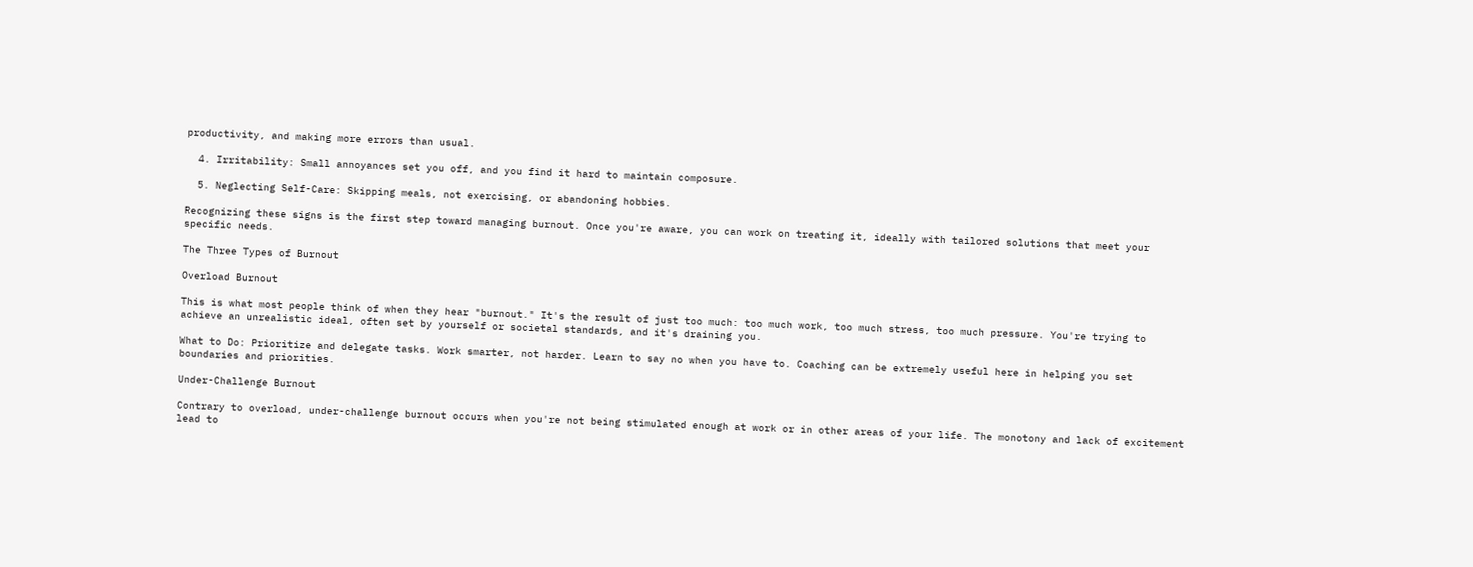productivity, and making more errors than usual.

  4. Irritability: Small annoyances set you off, and you find it hard to maintain composure.

  5. Neglecting Self-Care: Skipping meals, not exercising, or abandoning hobbies.

Recognizing these signs is the first step toward managing burnout. Once you're aware, you can work on treating it, ideally with tailored solutions that meet your specific needs.

The Three Types of Burnout

Overload Burnout

This is what most people think of when they hear "burnout." It's the result of just too much: too much work, too much stress, too much pressure. You're trying to achieve an unrealistic ideal, often set by yourself or societal standards, and it's draining you.

What to Do: Prioritize and delegate tasks. Work smarter, not harder. Learn to say no when you have to. Coaching can be extremely useful here in helping you set boundaries and priorities.

Under-Challenge Burnout

Contrary to overload, under-challenge burnout occurs when you're not being stimulated enough at work or in other areas of your life. The monotony and lack of excitement lead to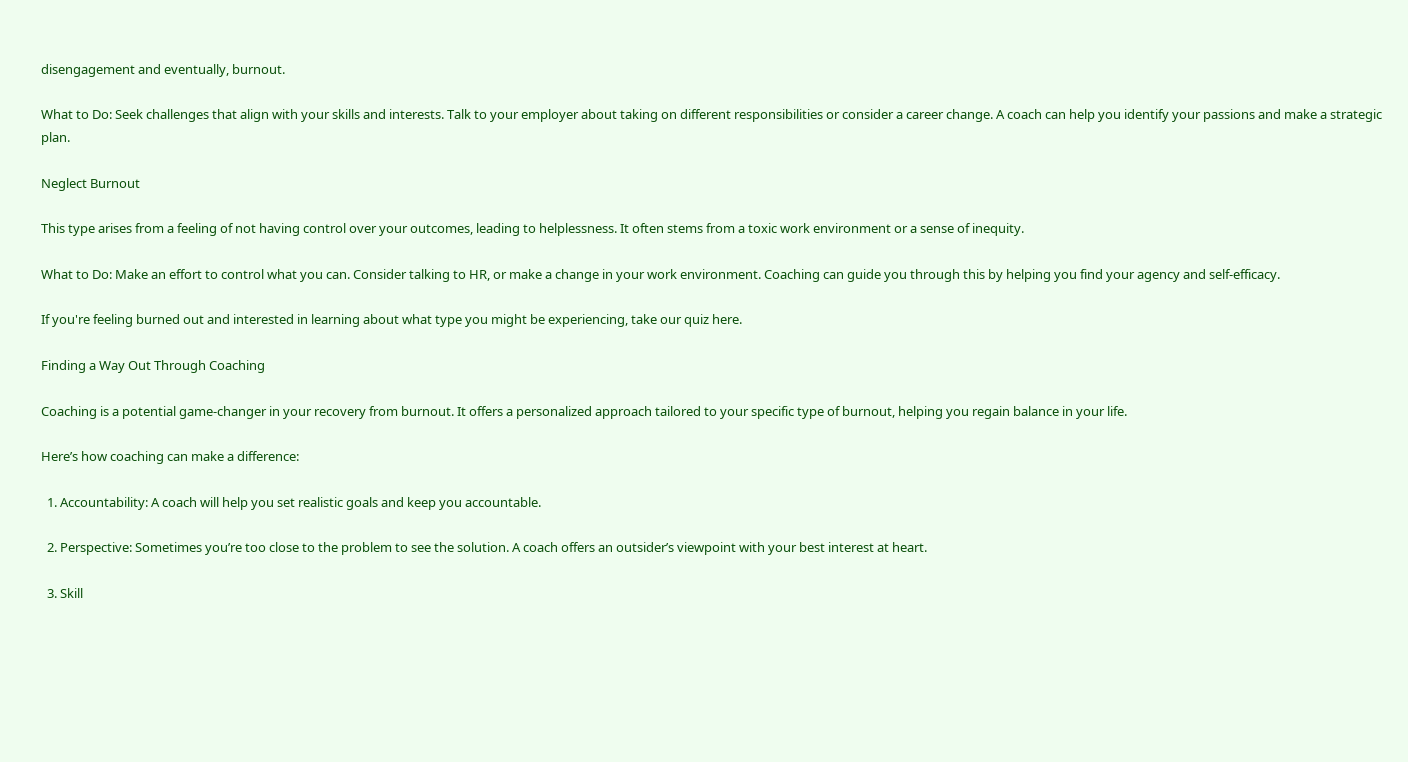disengagement and eventually, burnout.

What to Do: Seek challenges that align with your skills and interests. Talk to your employer about taking on different responsibilities or consider a career change. A coach can help you identify your passions and make a strategic plan.

Neglect Burnout

This type arises from a feeling of not having control over your outcomes, leading to helplessness. It often stems from a toxic work environment or a sense of inequity.

What to Do: Make an effort to control what you can. Consider talking to HR, or make a change in your work environment. Coaching can guide you through this by helping you find your agency and self-efficacy.

If you're feeling burned out and interested in learning about what type you might be experiencing, take our quiz here.

Finding a Way Out Through Coaching

Coaching is a potential game-changer in your recovery from burnout. It offers a personalized approach tailored to your specific type of burnout, helping you regain balance in your life.

Here’s how coaching can make a difference:

  1. Accountability: A coach will help you set realistic goals and keep you accountable.

  2. Perspective: Sometimes you’re too close to the problem to see the solution. A coach offers an outsider’s viewpoint with your best interest at heart.

  3. Skill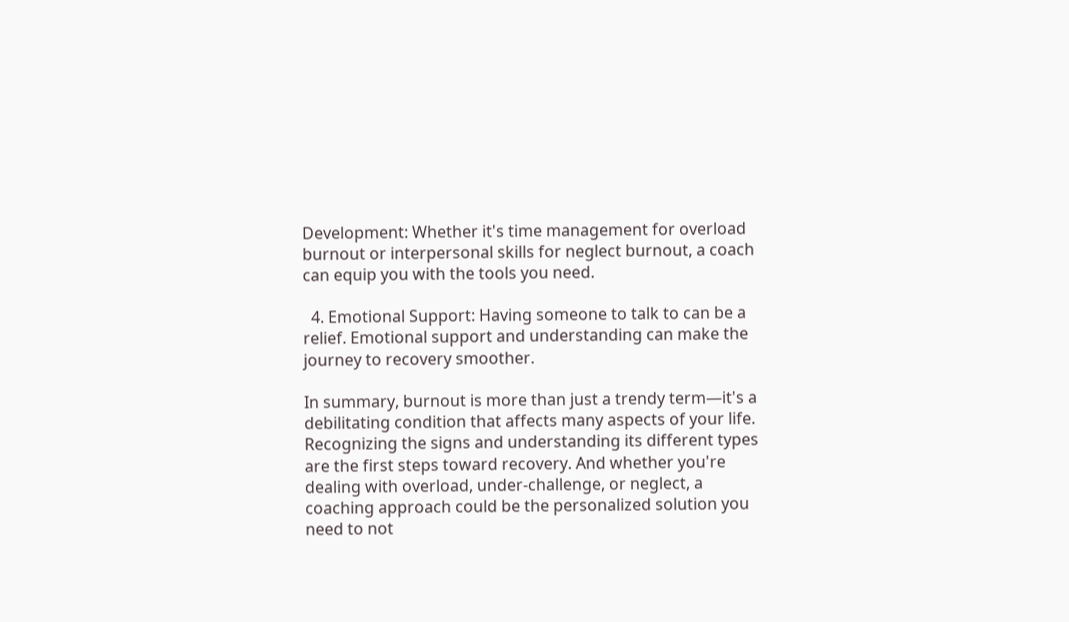Development: Whether it's time management for overload burnout or interpersonal skills for neglect burnout, a coach can equip you with the tools you need.

  4. Emotional Support: Having someone to talk to can be a relief. Emotional support and understanding can make the journey to recovery smoother.

In summary, burnout is more than just a trendy term—it's a debilitating condition that affects many aspects of your life. Recognizing the signs and understanding its different types are the first steps toward recovery. And whether you're dealing with overload, under-challenge, or neglect, a coaching approach could be the personalized solution you need to not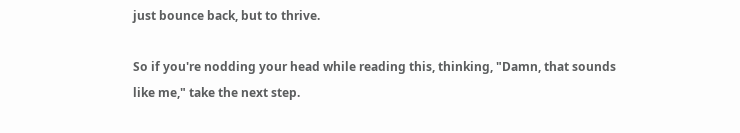just bounce back, but to thrive.

So if you're nodding your head while reading this, thinking, "Damn, that sounds like me," take the next step.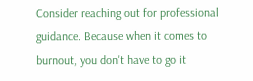Consider reaching out for professional guidance. Because when it comes to burnout, you don't have to go it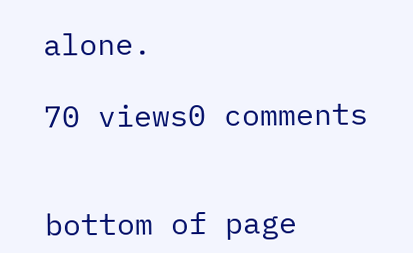alone.

70 views0 comments


bottom of page